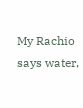My Rachio says water,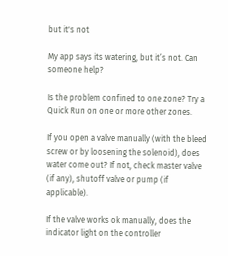but it's not

My app says its watering, but it’s not. Can someone help?

Is the problem confined to one zone? Try a Quick Run on one or more other zones.

If you open a valve manually (with the bleed screw or by loosening the solenoid), does water come out? If not, check master valve (if any), shutoff valve or pump (if applicable).

If the valve works ok manually, does the indicator light on the controller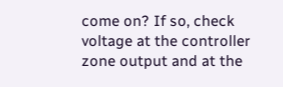come on? If so, check voltage at the controller zone output and at the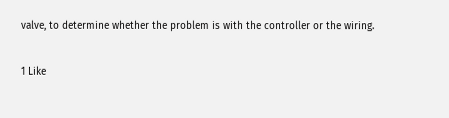valve, to determine whether the problem is with the controller or the wiring.

1 Like